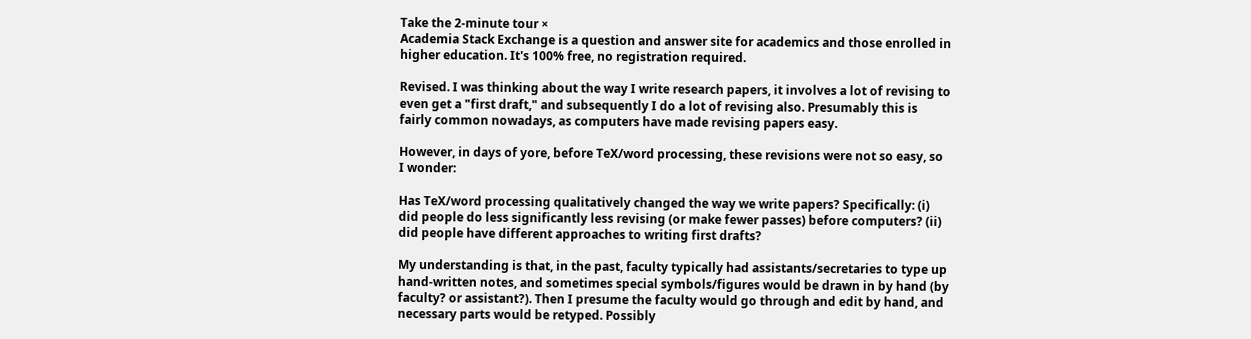Take the 2-minute tour ×
Academia Stack Exchange is a question and answer site for academics and those enrolled in higher education. It's 100% free, no registration required.

Revised. I was thinking about the way I write research papers, it involves a lot of revising to even get a "first draft," and subsequently I do a lot of revising also. Presumably this is fairly common nowadays, as computers have made revising papers easy.

However, in days of yore, before TeX/word processing, these revisions were not so easy, so I wonder:

Has TeX/word processing qualitatively changed the way we write papers? Specifically: (i) did people do less significantly less revising (or make fewer passes) before computers? (ii) did people have different approaches to writing first drafts?

My understanding is that, in the past, faculty typically had assistants/secretaries to type up hand-written notes, and sometimes special symbols/figures would be drawn in by hand (by faculty? or assistant?). Then I presume the faculty would go through and edit by hand, and necessary parts would be retyped. Possibly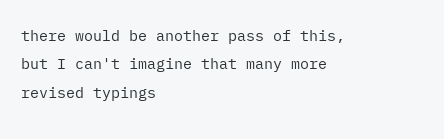there would be another pass of this, but I can't imagine that many more revised typings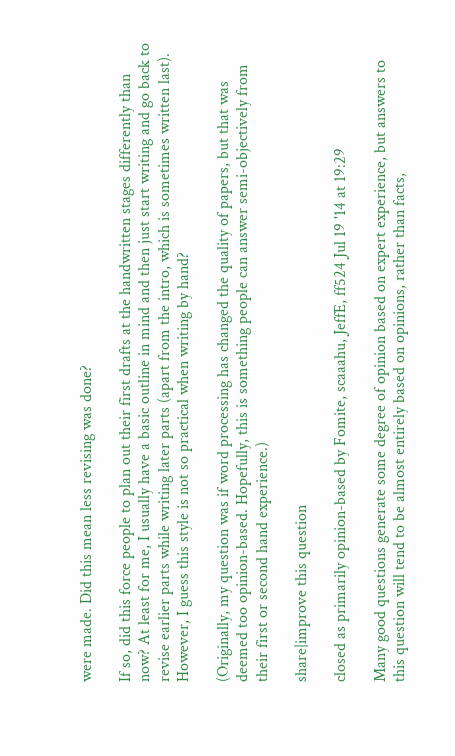were made. Did this mean less revising was done?

If so, did this force people to plan out their first drafts at the handwritten stages differently than now? At least for me, I usually have a basic outline in mind and then just start writing and go back to revise earlier parts while writing later parts (apart from the intro, which is sometimes written last). However, I guess this style is not so practical when writing by hand?

(Originally, my question was if word processing has changed the quality of papers, but that was deemed too opinion-based. Hopefully, this is something people can answer semi-objectively from their first or second hand experience.)

share|improve this question

closed as primarily opinion-based by Fomite, scaaahu, JeffE, ff524 Jul 19 '14 at 19:29

Many good questions generate some degree of opinion based on expert experience, but answers to this question will tend to be almost entirely based on opinions, rather than facts,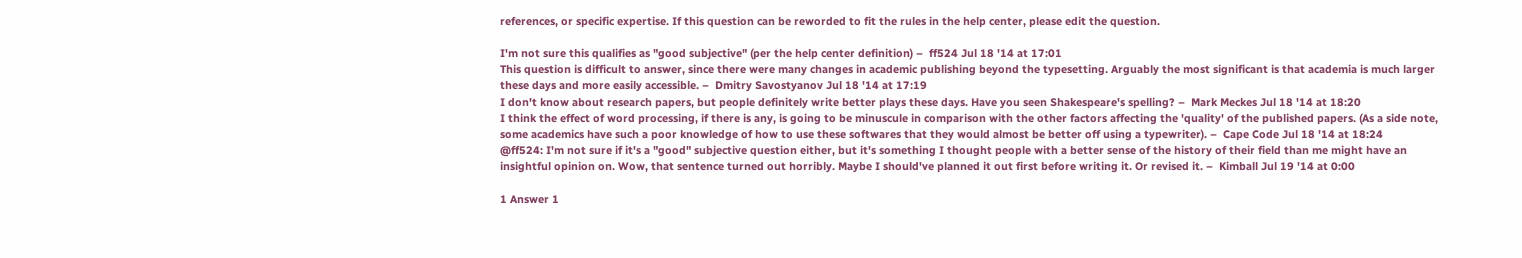references, or specific expertise. If this question can be reworded to fit the rules in the help center, please edit the question.

I'm not sure this qualifies as "good subjective" (per the help center definition) –  ff524 Jul 18 '14 at 17:01
This question is difficult to answer, since there were many changes in academic publishing beyond the typesetting. Arguably the most significant is that academia is much larger these days and more easily accessible. –  Dmitry Savostyanov Jul 18 '14 at 17:19
I don't know about research papers, but people definitely write better plays these days. Have you seen Shakespeare's spelling? –  Mark Meckes Jul 18 '14 at 18:20
I think the effect of word processing, if there is any, is going to be minuscule in comparison with the other factors affecting the 'quality' of the published papers. (As a side note, some academics have such a poor knowledge of how to use these softwares that they would almost be better off using a typewriter). –  Cape Code Jul 18 '14 at 18:24
@ff524: I'm not sure if it's a "good" subjective question either, but it's something I thought people with a better sense of the history of their field than me might have an insightful opinion on. Wow, that sentence turned out horribly. Maybe I should've planned it out first before writing it. Or revised it. –  Kimball Jul 19 '14 at 0:00

1 Answer 1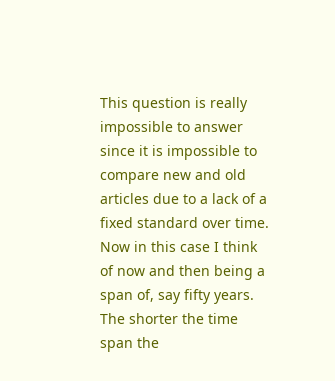This question is really impossible to answer since it is impossible to compare new and old articles due to a lack of a fixed standard over time. Now in this case I think of now and then being a span of, say fifty years. The shorter the time span the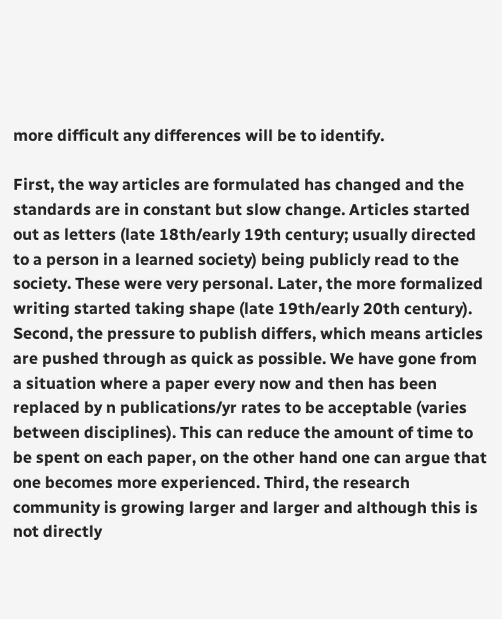more difficult any differences will be to identify.

First, the way articles are formulated has changed and the standards are in constant but slow change. Articles started out as letters (late 18th/early 19th century; usually directed to a person in a learned society) being publicly read to the society. These were very personal. Later, the more formalized writing started taking shape (late 19th/early 20th century). Second, the pressure to publish differs, which means articles are pushed through as quick as possible. We have gone from a situation where a paper every now and then has been replaced by n publications/yr rates to be acceptable (varies between disciplines). This can reduce the amount of time to be spent on each paper, on the other hand one can argue that one becomes more experienced. Third, the research community is growing larger and larger and although this is not directly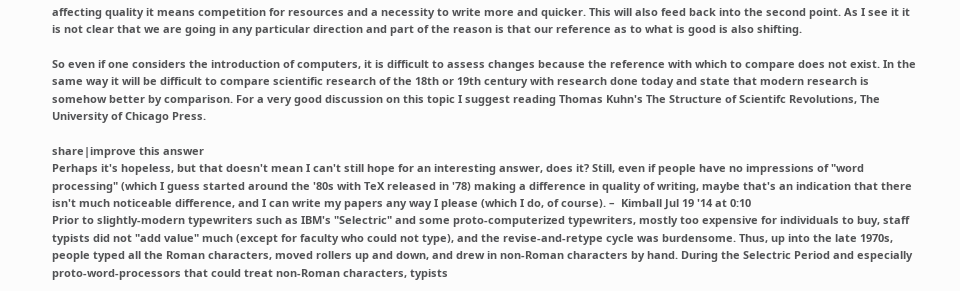affecting quality it means competition for resources and a necessity to write more and quicker. This will also feed back into the second point. As I see it it is not clear that we are going in any particular direction and part of the reason is that our reference as to what is good is also shifting.

So even if one considers the introduction of computers, it is difficult to assess changes because the reference with which to compare does not exist. In the same way it will be difficult to compare scientific research of the 18th or 19th century with research done today and state that modern research is somehow better by comparison. For a very good discussion on this topic I suggest reading Thomas Kuhn's The Structure of Scientifc Revolutions, The University of Chicago Press.

share|improve this answer
Perhaps it's hopeless, but that doesn't mean I can't still hope for an interesting answer, does it? Still, even if people have no impressions of "word processing" (which I guess started around the '80s with TeX released in '78) making a difference in quality of writing, maybe that's an indication that there isn't much noticeable difference, and I can write my papers any way I please (which I do, of course). –  Kimball Jul 19 '14 at 0:10
Prior to slightly-modern typewriters such as IBM's "Selectric" and some proto-computerized typewriters, mostly too expensive for individuals to buy, staff typists did not "add value" much (except for faculty who could not type), and the revise-and-retype cycle was burdensome. Thus, up into the late 1970s, people typed all the Roman characters, moved rollers up and down, and drew in non-Roman characters by hand. During the Selectric Period and especially proto-word-processors that could treat non-Roman characters, typists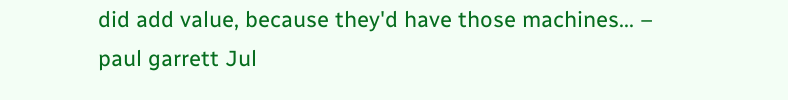did add value, because they'd have those machines... –  paul garrett Jul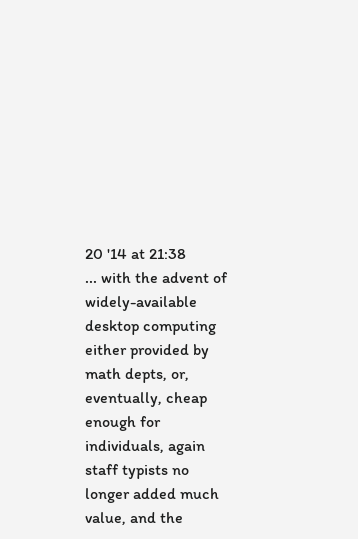20 '14 at 21:38
... with the advent of widely-available desktop computing either provided by math depts, or, eventually, cheap enough for individuals, again staff typists no longer added much value, and the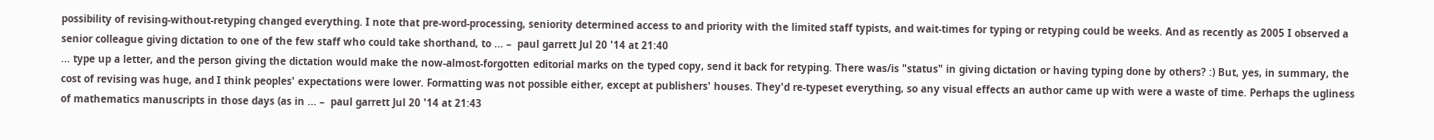possibility of revising-without-retyping changed everything. I note that pre-word-processing, seniority determined access to and priority with the limited staff typists, and wait-times for typing or retyping could be weeks. And as recently as 2005 I observed a senior colleague giving dictation to one of the few staff who could take shorthand, to ... –  paul garrett Jul 20 '14 at 21:40
... type up a letter, and the person giving the dictation would make the now-almost-forgotten editorial marks on the typed copy, send it back for retyping. There was/is "status" in giving dictation or having typing done by others? :) But, yes, in summary, the cost of revising was huge, and I think peoples' expectations were lower. Formatting was not possible either, except at publishers' houses. They'd re-typeset everything, so any visual effects an author came up with were a waste of time. Perhaps the ugliness of mathematics manuscripts in those days (as in ... –  paul garrett Jul 20 '14 at 21:43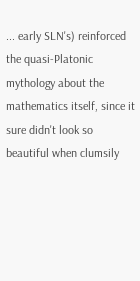... early SLN's) reinforced the quasi-Platonic mythology about the mathematics itself, since it sure didn't look so beautiful when clumsily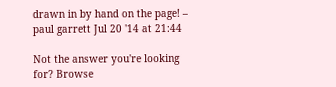drawn in by hand on the page! –  paul garrett Jul 20 '14 at 21:44

Not the answer you're looking for? Browse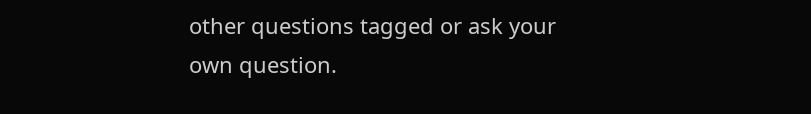other questions tagged or ask your own question.